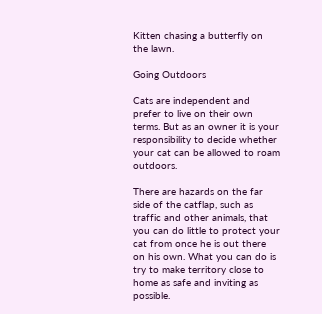Kitten chasing a butterfly on the lawn.

Going Outdoors

Cats are independent and prefer to live on their own terms. But as an owner it is your responsibility to decide whether your cat can be allowed to roam outdoors.

There are hazards on the far side of the catflap, such as traffic and other animals, that you can do little to protect your cat from once he is out there on his own. What you can do is try to make territory close to home as safe and inviting as possible.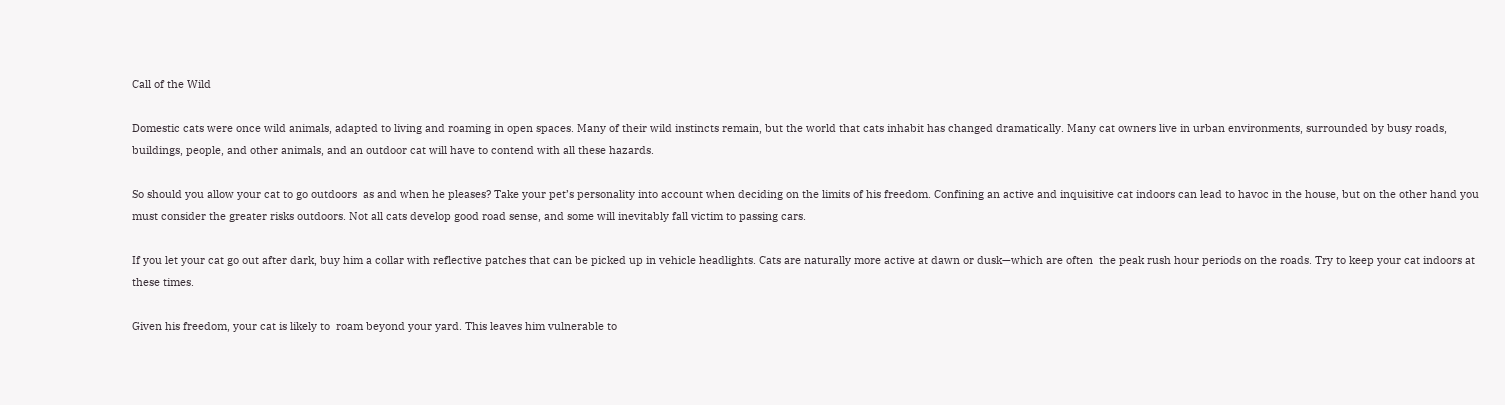Call of the Wild

Domestic cats were once wild animals, adapted to living and roaming in open spaces. Many of their wild instincts remain, but the world that cats inhabit has changed dramatically. Many cat owners live in urban environments, surrounded by busy roads, buildings, people, and other animals, and an outdoor cat will have to contend with all these hazards.

So should you allow your cat to go outdoors  as and when he pleases? Take your pet’s personality into account when deciding on the limits of his freedom. Confining an active and inquisitive cat indoors can lead to havoc in the house, but on the other hand you must consider the greater risks outdoors. Not all cats develop good road sense, and some will inevitably fall victim to passing cars.

If you let your cat go out after dark, buy him a collar with reflective patches that can be picked up in vehicle headlights. Cats are naturally more active at dawn or dusk—which are often  the peak rush hour periods on the roads. Try to keep your cat indoors at these times.

Given his freedom, your cat is likely to  roam beyond your yard. This leaves him vulnerable to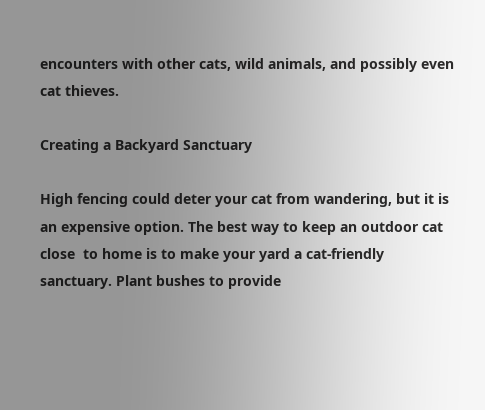encounters with other cats, wild animals, and possibly even cat thieves.

Creating a Backyard Sanctuary

High fencing could deter your cat from wandering, but it is an expensive option. The best way to keep an outdoor cat close  to home is to make your yard a cat-friendly sanctuary. Plant bushes to provide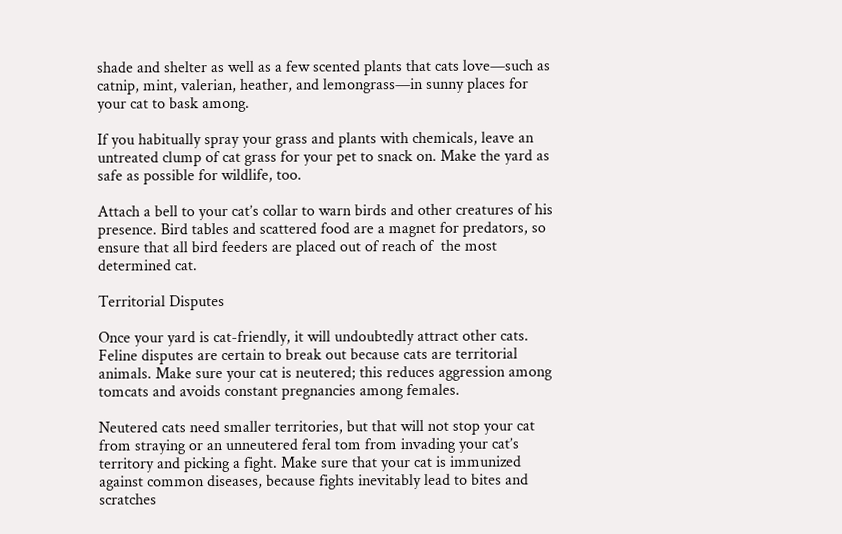shade and shelter as well as a few scented plants that cats love—such as catnip, mint, valerian, heather, and lemongrass—in sunny places for your cat to bask among.

If you habitually spray your grass and plants with chemicals, leave an untreated clump of cat grass for your pet to snack on. Make the yard as safe as possible for wildlife, too.

Attach a bell to your cat’s collar to warn birds and other creatures of his presence. Bird tables and scattered food are a magnet for predators, so ensure that all bird feeders are placed out of reach of  the most determined cat.

Territorial Disputes

Once your yard is cat-friendly, it will undoubtedly attract other cats. Feline disputes are certain to break out because cats are territorial animals. Make sure your cat is neutered; this reduces aggression among tomcats and avoids constant pregnancies among females.

Neutered cats need smaller territories, but that will not stop your cat from straying or an unneutered feral tom from invading your cat’s territory and picking a fight. Make sure that your cat is immunized against common diseases, because fights inevitably lead to bites and scratches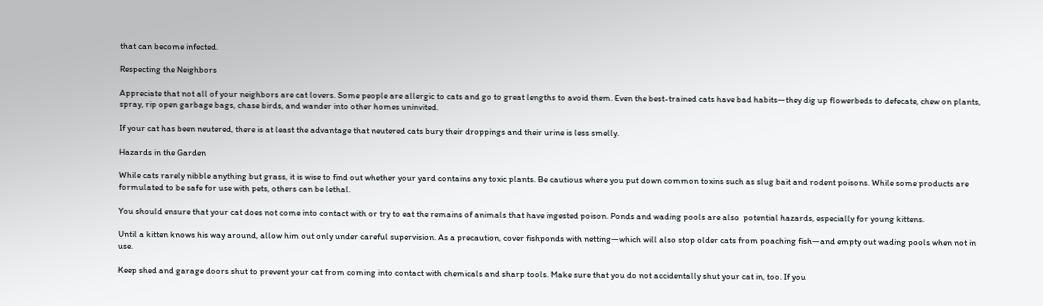that can become infected.

Respecting the Neighbors

Appreciate that not all of your neighbors are cat lovers. Some people are allergic to cats and go to great lengths to avoid them. Even the best-trained cats have bad habits—they dig up flowerbeds to defecate, chew on plants, spray, rip open garbage bags, chase birds, and wander into other homes uninvited.

If your cat has been neutered, there is at least the advantage that neutered cats bury their droppings and their urine is less smelly.

Hazards in the Garden

While cats rarely nibble anything but grass, it is wise to find out whether your yard contains any toxic plants. Be cautious where you put down common toxins such as slug bait and rodent poisons. While some products are formulated to be safe for use with pets, others can be lethal.

You should ensure that your cat does not come into contact with or try to eat the remains of animals that have ingested poison. Ponds and wading pools are also  potential hazards, especially for young kittens.

Until a kitten knows his way around, allow him out only under careful supervision. As a precaution, cover fishponds with netting—which will also stop older cats from poaching fish—and empty out wading pools when not in use.

Keep shed and garage doors shut to prevent your cat from coming into contact with chemicals and sharp tools. Make sure that you do not accidentally shut your cat in, too. If you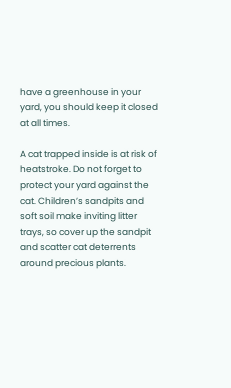have a greenhouse in your yard, you should keep it closed at all times.

A cat trapped inside is at risk of heatstroke. Do not forget to protect your yard against the cat. Children’s sandpits and soft soil make inviting litter trays, so cover up the sandpit and scatter cat deterrents around precious plants.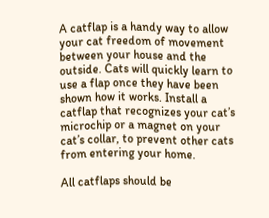A catflap is a handy way to allow your cat freedom of movement between your house and the outside. Cats will quickly learn to use a flap once they have been shown how it works. Install a catflap that recognizes your cat’s microchip or a magnet on your cat’s collar, to prevent other cats from entering your home.

All catflaps should be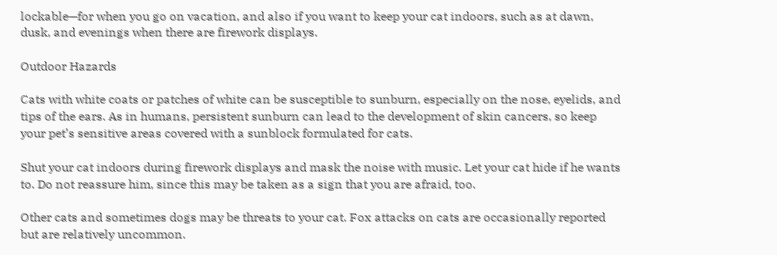lockable—for when you go on vacation, and also if you want to keep your cat indoors, such as at dawn, dusk, and evenings when there are firework displays.

Outdoor Hazards

Cats with white coats or patches of white can be susceptible to sunburn, especially on the nose, eyelids, and tips of the ears. As in humans, persistent sunburn can lead to the development of skin cancers, so keep your pet’s sensitive areas covered with a sunblock formulated for cats.

Shut your cat indoors during firework displays and mask the noise with music. Let your cat hide if he wants to. Do not reassure him, since this may be taken as a sign that you are afraid, too.

Other cats and sometimes dogs may be threats to your cat. Fox attacks on cats are occasionally reported but are relatively uncommon.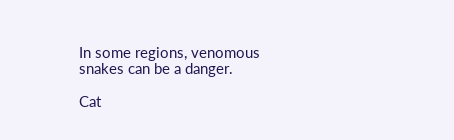In some regions, venomous snakes can be a danger.

Cat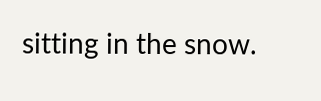sitting in the snow.